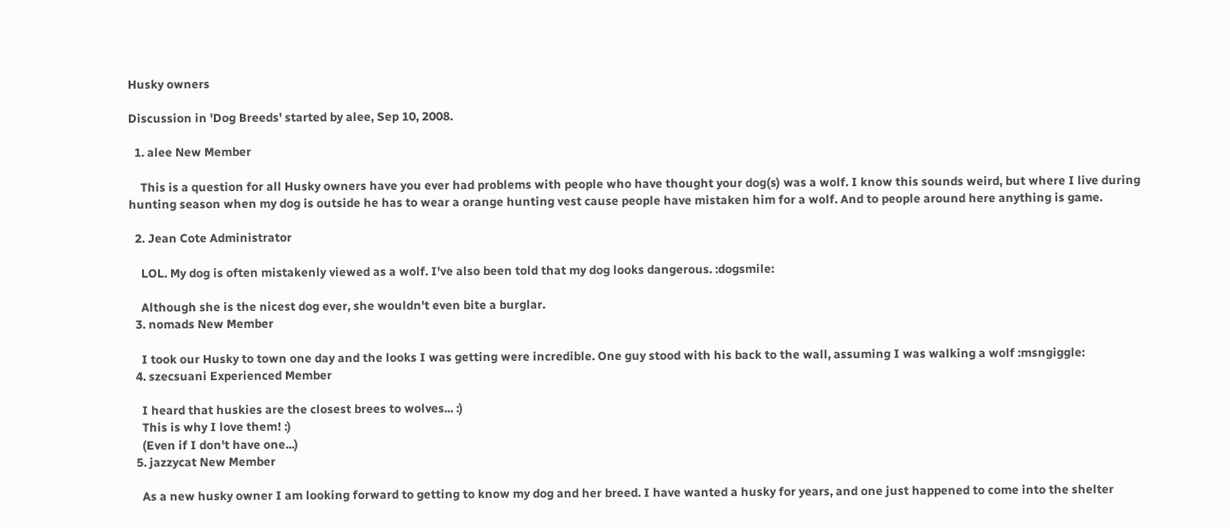Husky owners

Discussion in 'Dog Breeds' started by alee, Sep 10, 2008.

  1. alee New Member

    This is a question for all Husky owners have you ever had problems with people who have thought your dog(s) was a wolf. I know this sounds weird, but where I live during hunting season when my dog is outside he has to wear a orange hunting vest cause people have mistaken him for a wolf. And to people around here anything is game.

  2. Jean Cote Administrator

    LOL. My dog is often mistakenly viewed as a wolf. I've also been told that my dog looks dangerous. :dogsmile:

    Although she is the nicest dog ever, she wouldn't even bite a burglar.
  3. nomads New Member

    I took our Husky to town one day and the looks I was getting were incredible. One guy stood with his back to the wall, assuming I was walking a wolf :msngiggle:
  4. szecsuani Experienced Member

    I heard that huskies are the closest brees to wolves... :)
    This is why I love them! :)
    (Even if I don't have one...)
  5. jazzycat New Member

    As a new husky owner I am looking forward to getting to know my dog and her breed. I have wanted a husky for years, and one just happened to come into the shelter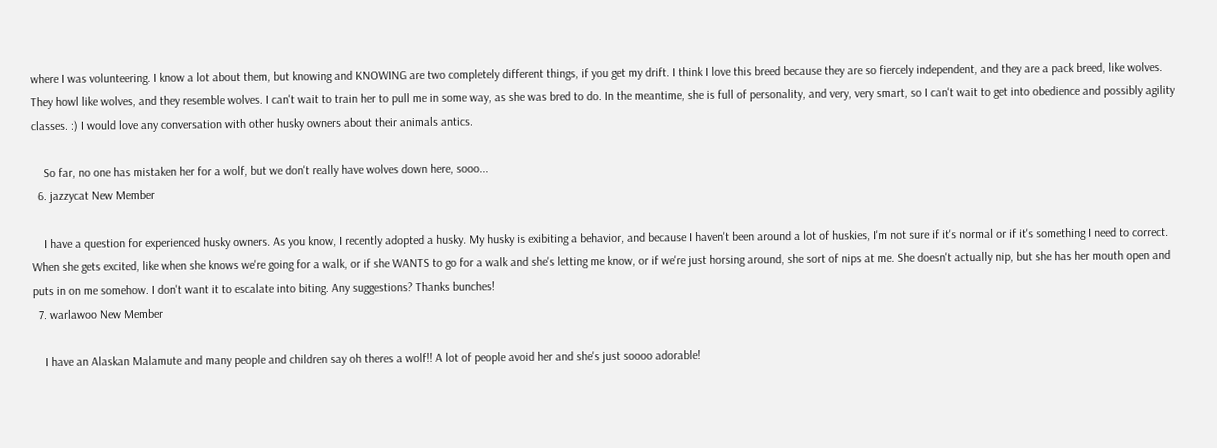where I was volunteering. I know a lot about them, but knowing and KNOWING are two completely different things, if you get my drift. I think I love this breed because they are so fiercely independent, and they are a pack breed, like wolves. They howl like wolves, and they resemble wolves. I can't wait to train her to pull me in some way, as she was bred to do. In the meantime, she is full of personality, and very, very smart, so I can't wait to get into obedience and possibly agility classes. :) I would love any conversation with other husky owners about their animals antics.

    So far, no one has mistaken her for a wolf, but we don't really have wolves down here, sooo...
  6. jazzycat New Member

    I have a question for experienced husky owners. As you know, I recently adopted a husky. My husky is exibiting a behavior, and because I haven't been around a lot of huskies, I'm not sure if it's normal or if it's something I need to correct. When she gets excited, like when she knows we're going for a walk, or if she WANTS to go for a walk and she's letting me know, or if we're just horsing around, she sort of nips at me. She doesn't actually nip, but she has her mouth open and puts in on me somehow. I don't want it to escalate into biting. Any suggestions? Thanks bunches!
  7. warlawoo New Member

    I have an Alaskan Malamute and many people and children say oh theres a wolf!! A lot of people avoid her and she's just soooo adorable!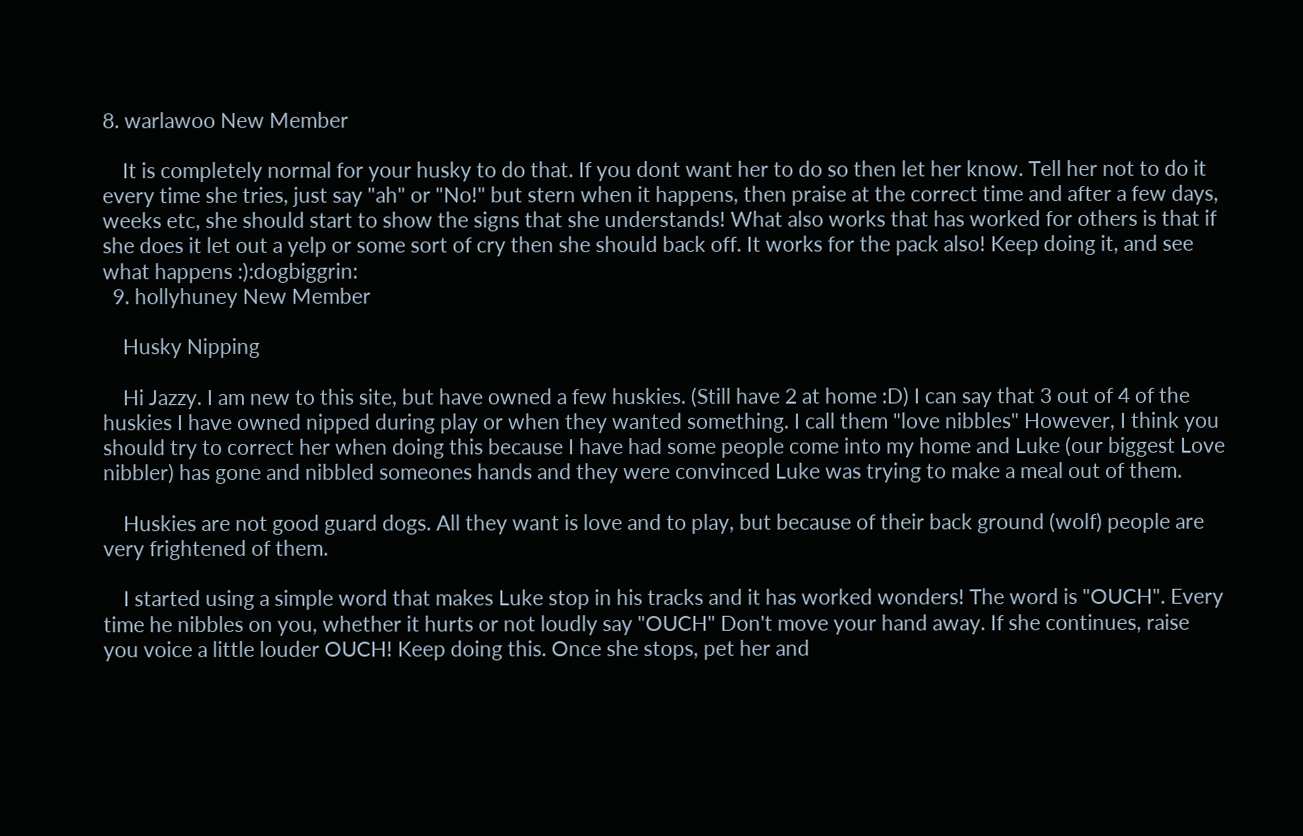8. warlawoo New Member

    It is completely normal for your husky to do that. If you dont want her to do so then let her know. Tell her not to do it every time she tries, just say "ah" or "No!" but stern when it happens, then praise at the correct time and after a few days, weeks etc, she should start to show the signs that she understands! What also works that has worked for others is that if she does it let out a yelp or some sort of cry then she should back off. It works for the pack also! Keep doing it, and see what happens :):dogbiggrin:
  9. hollyhuney New Member

    Husky Nipping

    Hi Jazzy. I am new to this site, but have owned a few huskies. (Still have 2 at home :D) I can say that 3 out of 4 of the huskies I have owned nipped during play or when they wanted something. I call them "love nibbles" However, I think you should try to correct her when doing this because I have had some people come into my home and Luke (our biggest Love nibbler) has gone and nibbled someones hands and they were convinced Luke was trying to make a meal out of them.

    Huskies are not good guard dogs. All they want is love and to play, but because of their back ground (wolf) people are very frightened of them.

    I started using a simple word that makes Luke stop in his tracks and it has worked wonders! The word is "OUCH". Every time he nibbles on you, whether it hurts or not loudly say "OUCH" Don't move your hand away. If she continues, raise you voice a little louder OUCH! Keep doing this. Once she stops, pet her and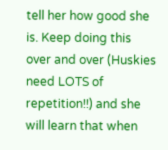tell her how good she is. Keep doing this over and over (Huskies need LOTS of repetition!!) and she will learn that when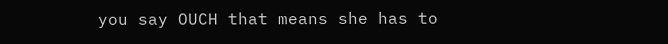you say OUCH that means she has to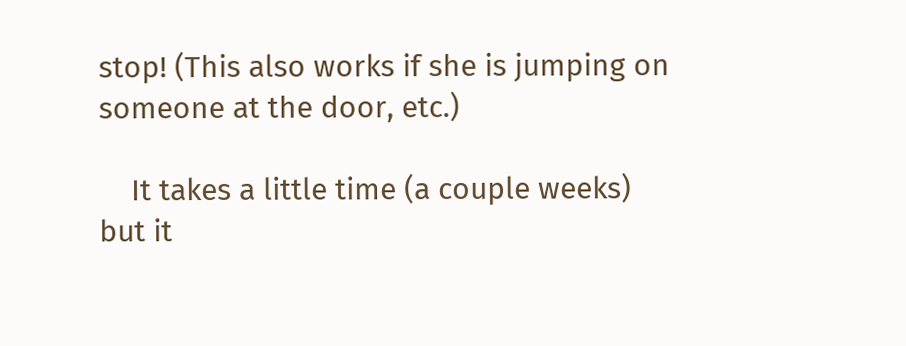stop! (This also works if she is jumping on someone at the door, etc.)

    It takes a little time (a couple weeks) but it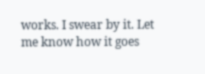works. I swear by it. Let me know how it goes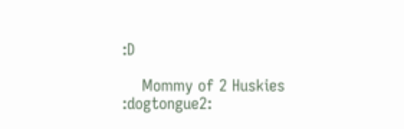:D

    Mommy of 2 Huskies :dogtongue2: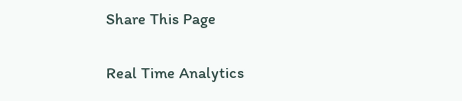Share This Page

Real Time Analytics